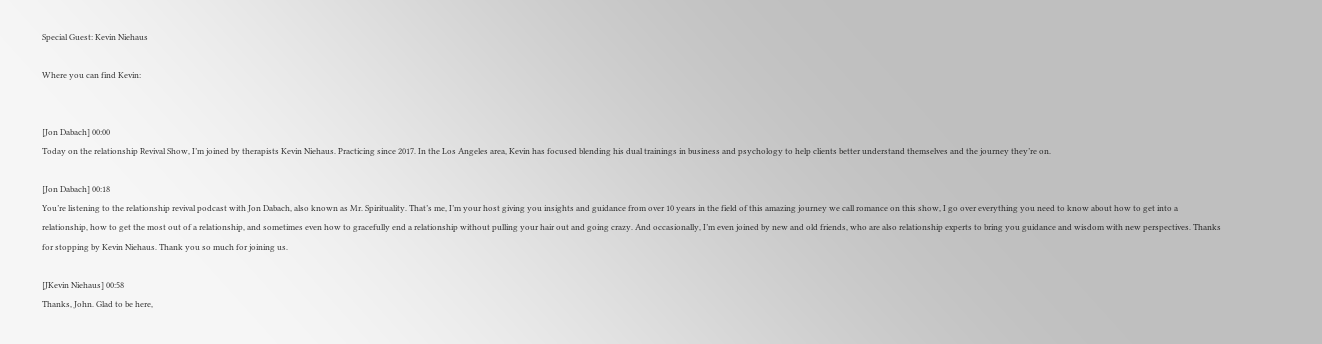Special Guest: Kevin Niehaus

Where you can find Kevin:


[Jon Dabach] 00:00
Today on the relationship Revival Show, I’m joined by therapists Kevin Niehaus. Practicing since 2017. In the Los Angeles area, Kevin has focused blending his dual trainings in business and psychology to help clients better understand themselves and the journey they’re on.

[Jon Dabach] 00:18
You’re listening to the relationship revival podcast with Jon Dabach, also known as Mr. Spirituality. That’s me, I’m your host giving you insights and guidance from over 10 years in the field of this amazing journey we call romance on this show, I go over everything you need to know about how to get into a relationship, how to get the most out of a relationship, and sometimes even how to gracefully end a relationship without pulling your hair out and going crazy. And occasionally, I’m even joined by new and old friends, who are also relationship experts to bring you guidance and wisdom with new perspectives. Thanks for stopping by Kevin Niehaus. Thank you so much for joining us.

[JKevin Niehaus] 00:58
Thanks, John. Glad to be here,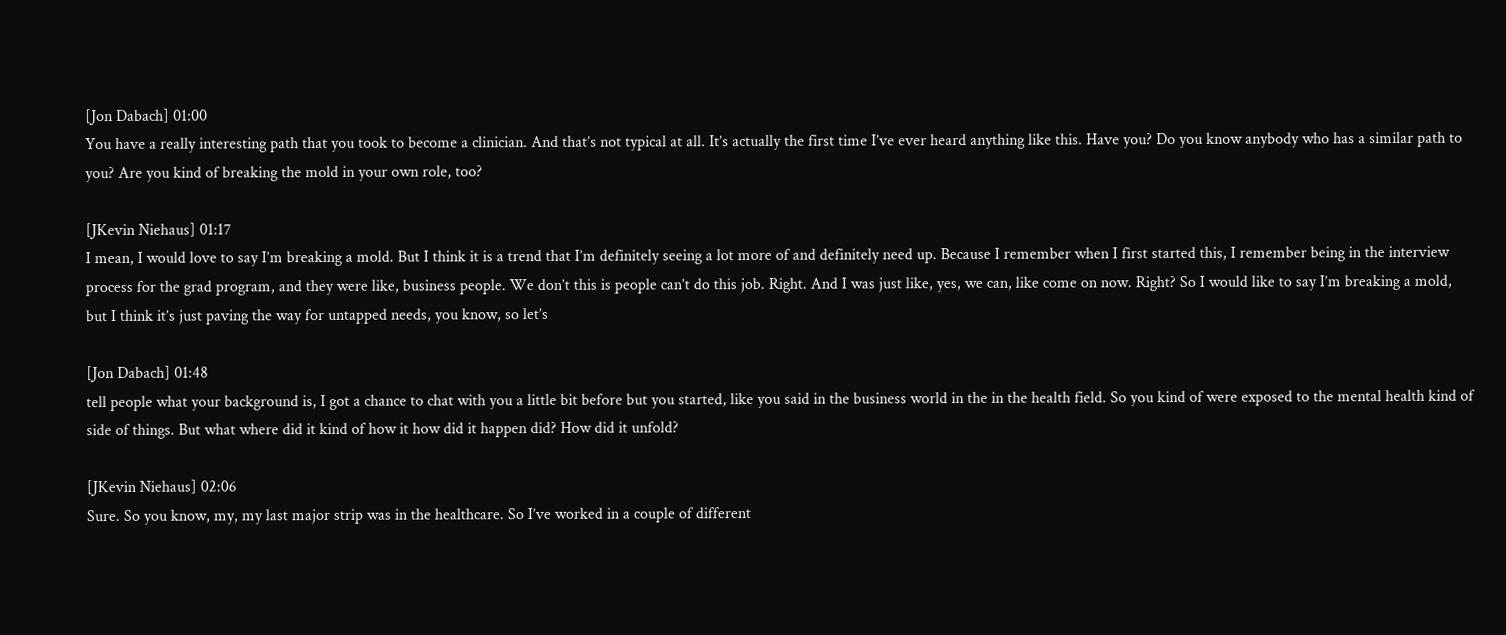[Jon Dabach] 01:00
You have a really interesting path that you took to become a clinician. And that’s not typical at all. It’s actually the first time I’ve ever heard anything like this. Have you? Do you know anybody who has a similar path to you? Are you kind of breaking the mold in your own role, too?

[JKevin Niehaus] 01:17
I mean, I would love to say I’m breaking a mold. But I think it is a trend that I’m definitely seeing a lot more of and definitely need up. Because I remember when I first started this, I remember being in the interview process for the grad program, and they were like, business people. We don’t this is people can’t do this job. Right. And I was just like, yes, we can, like come on now. Right? So I would like to say I’m breaking a mold, but I think it’s just paving the way for untapped needs, you know, so let’s

[Jon Dabach] 01:48
tell people what your background is, I got a chance to chat with you a little bit before but you started, like you said in the business world in the in the health field. So you kind of were exposed to the mental health kind of side of things. But what where did it kind of how it how did it happen did? How did it unfold?

[JKevin Niehaus] 02:06
Sure. So you know, my, my last major strip was in the healthcare. So I’ve worked in a couple of different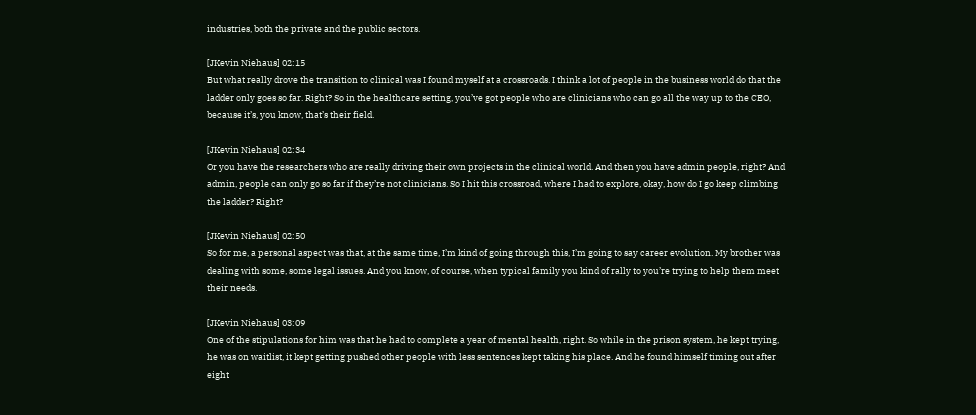industries, both the private and the public sectors.

[JKevin Niehaus] 02:15
But what really drove the transition to clinical was I found myself at a crossroads. I think a lot of people in the business world do that the ladder only goes so far. Right? So in the healthcare setting, you’ve got people who are clinicians who can go all the way up to the CEO, because it’s, you know, that’s their field.

[JKevin Niehaus] 02:34
Or you have the researchers who are really driving their own projects in the clinical world. And then you have admin people, right? And admin, people can only go so far if they’re not clinicians. So I hit this crossroad, where I had to explore, okay, how do I go keep climbing the ladder? Right?

[JKevin Niehaus] 02:50
So for me, a personal aspect was that, at the same time, I’m kind of going through this, I’m going to say career evolution. My brother was dealing with some, some legal issues. And you know, of course, when typical family you kind of rally to you’re trying to help them meet their needs.

[JKevin Niehaus] 03:09
One of the stipulations for him was that he had to complete a year of mental health, right. So while in the prison system, he kept trying, he was on waitlist, it kept getting pushed other people with less sentences kept taking his place. And he found himself timing out after eight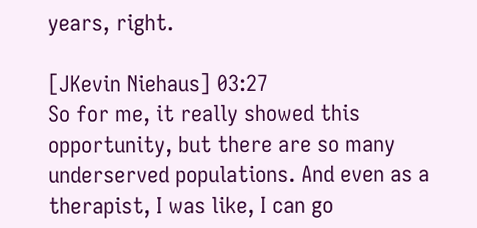years, right.

[JKevin Niehaus] 03:27
So for me, it really showed this opportunity, but there are so many underserved populations. And even as a therapist, I was like, I can go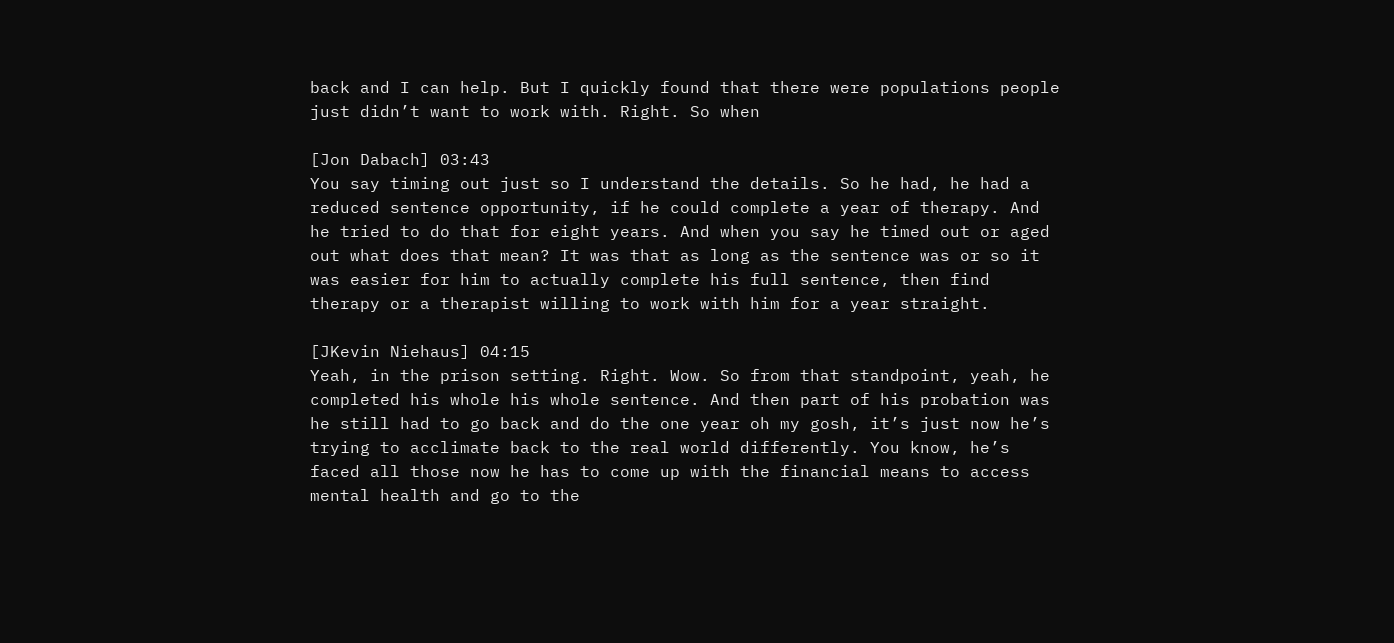back and I can help. But I quickly found that there were populations people just didn’t want to work with. Right. So when

[Jon Dabach] 03:43
You say timing out just so I understand the details. So he had, he had a reduced sentence opportunity, if he could complete a year of therapy. And he tried to do that for eight years. And when you say he timed out or aged out what does that mean? It was that as long as the sentence was or so it was easier for him to actually complete his full sentence, then find therapy or a therapist willing to work with him for a year straight.

[JKevin Niehaus] 04:15
Yeah, in the prison setting. Right. Wow. So from that standpoint, yeah, he completed his whole his whole sentence. And then part of his probation was he still had to go back and do the one year oh my gosh, it’s just now he’s trying to acclimate back to the real world differently. You know, he’s faced all those now he has to come up with the financial means to access mental health and go to the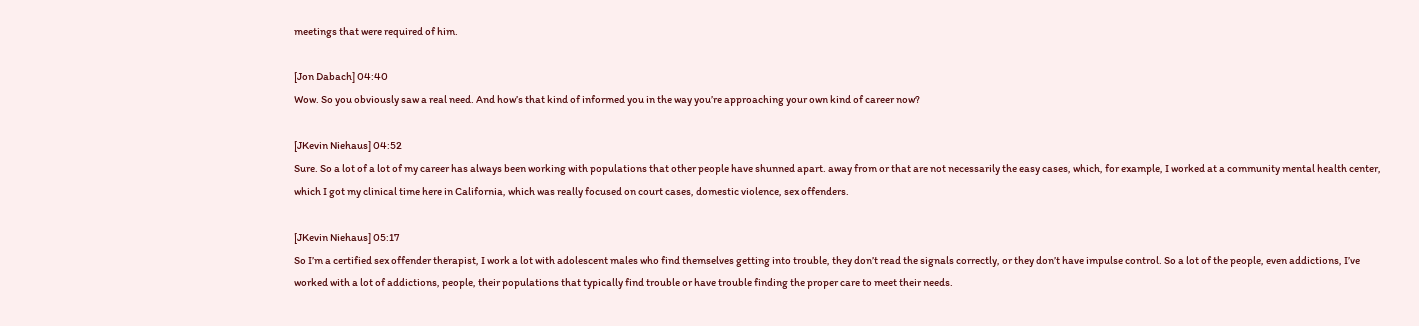meetings that were required of him.

[Jon Dabach] 04:40
Wow. So you obviously saw a real need. And how’s that kind of informed you in the way you’re approaching your own kind of career now?

[JKevin Niehaus] 04:52
Sure. So a lot of a lot of my career has always been working with populations that other people have shunned apart. away from or that are not necessarily the easy cases, which, for example, I worked at a community mental health center, which I got my clinical time here in California, which was really focused on court cases, domestic violence, sex offenders.

[JKevin Niehaus] 05:17
So I’m a certified sex offender therapist, I work a lot with adolescent males who find themselves getting into trouble, they don’t read the signals correctly, or they don’t have impulse control. So a lot of the people, even addictions, I’ve worked with a lot of addictions, people, their populations that typically find trouble or have trouble finding the proper care to meet their needs.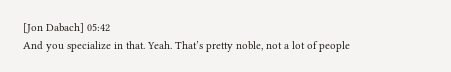[Jon Dabach] 05:42
And you specialize in that. Yeah. That’s pretty noble, not a lot of people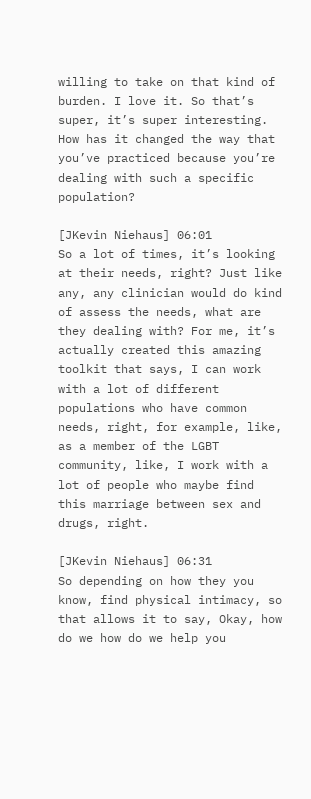willing to take on that kind of burden. I love it. So that’s super, it’s super interesting. How has it changed the way that you’ve practiced because you’re dealing with such a specific population?

[JKevin Niehaus] 06:01
So a lot of times, it’s looking at their needs, right? Just like any, any clinician would do kind of assess the needs, what are they dealing with? For me, it’s actually created this amazing toolkit that says, I can work with a lot of different populations who have common needs, right, for example, like, as a member of the LGBT community, like, I work with a lot of people who maybe find this marriage between sex and drugs, right.

[JKevin Niehaus] 06:31
So depending on how they you know, find physical intimacy, so that allows it to say, Okay, how do we how do we help you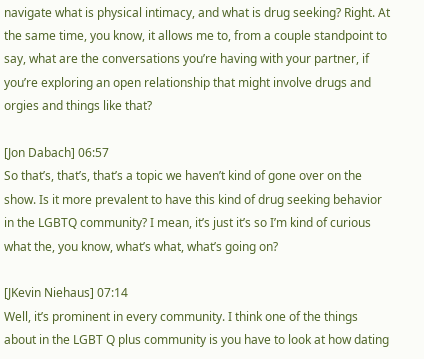navigate what is physical intimacy, and what is drug seeking? Right. At the same time, you know, it allows me to, from a couple standpoint to say, what are the conversations you’re having with your partner, if you’re exploring an open relationship that might involve drugs and orgies and things like that?

[Jon Dabach] 06:57
So that’s, that’s, that’s a topic we haven’t kind of gone over on the show. Is it more prevalent to have this kind of drug seeking behavior in the LGBTQ community? I mean, it’s just it’s so I’m kind of curious what the, you know, what’s what, what’s going on?

[JKevin Niehaus] 07:14
Well, it’s prominent in every community. I think one of the things about in the LGBT Q plus community is you have to look at how dating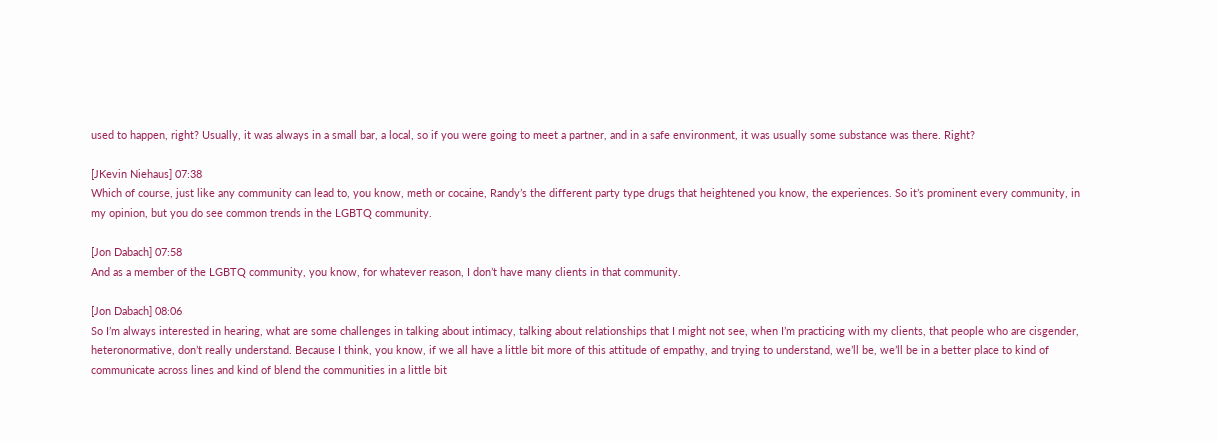used to happen, right? Usually, it was always in a small bar, a local, so if you were going to meet a partner, and in a safe environment, it was usually some substance was there. Right?

[JKevin Niehaus] 07:38
Which of course, just like any community can lead to, you know, meth or cocaine, Randy’s the different party type drugs that heightened you know, the experiences. So it’s prominent every community, in my opinion, but you do see common trends in the LGBTQ community.

[Jon Dabach] 07:58
And as a member of the LGBTQ community, you know, for whatever reason, I don’t have many clients in that community.

[Jon Dabach] 08:06
So I’m always interested in hearing, what are some challenges in talking about intimacy, talking about relationships that I might not see, when I’m practicing with my clients, that people who are cisgender, heteronormative, don’t really understand. Because I think, you know, if we all have a little bit more of this attitude of empathy, and trying to understand, we’ll be, we’ll be in a better place to kind of communicate across lines and kind of blend the communities in a little bit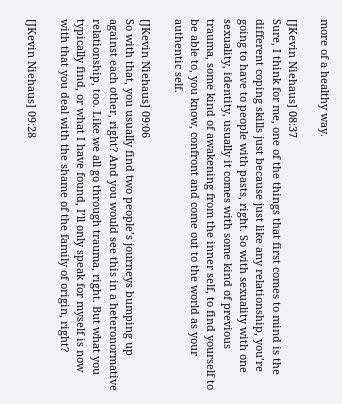more of a healthy way.

[JKevin Niehaus] 08:37
Sure, I think for me, one of the things that first comes to mind is the different coping skills just because just like any relationship, you’re going to have to people with pasts, right. So with sexuality with one sexuality, identity, usually it comes with some kind of previous trauma, some kind of awakening from the inner self, to find yourself to be able to, you know, confront and come out to the world as your authentic self.

[JKevin Niehaus] 09:06
So with that, you usually find two people’s journeys bumping up against each other, right? And you would see this in a heteronormative relationship, too. Like we all go through trauma, right. But what you typically find, or what I have found, I’ll only speak for myself is now with that you deal with the shame of the family of origin, right?

[JKevin Niehaus] 09:28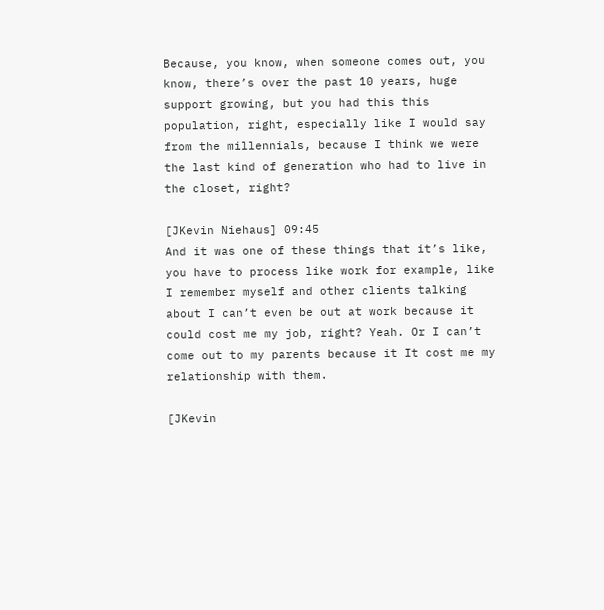Because, you know, when someone comes out, you know, there’s over the past 10 years, huge support growing, but you had this this population, right, especially like I would say from the millennials, because I think we were the last kind of generation who had to live in the closet, right?

[JKevin Niehaus] 09:45
And it was one of these things that it’s like, you have to process like work for example, like I remember myself and other clients talking about I can’t even be out at work because it could cost me my job, right? Yeah. Or I can’t come out to my parents because it It cost me my relationship with them.

[JKevin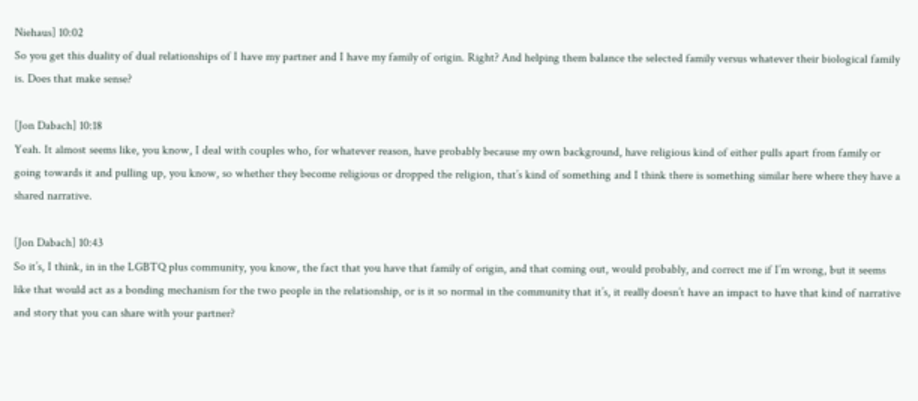Niehaus] 10:02
So you get this duality of dual relationships of I have my partner and I have my family of origin. Right? And helping them balance the selected family versus whatever their biological family is. Does that make sense?

[Jon Dabach] 10:18
Yeah. It almost seems like, you know, I deal with couples who, for whatever reason, have probably because my own background, have religious kind of either pulls apart from family or going towards it and pulling up, you know, so whether they become religious or dropped the religion, that’s kind of something and I think there is something similar here where they have a shared narrative.

[Jon Dabach] 10:43
So it’s, I think, in in the LGBTQ plus community, you know, the fact that you have that family of origin, and that coming out, would probably, and correct me if I’m wrong, but it seems like that would act as a bonding mechanism for the two people in the relationship, or is it so normal in the community that it’s, it really doesn’t have an impact to have that kind of narrative and story that you can share with your partner?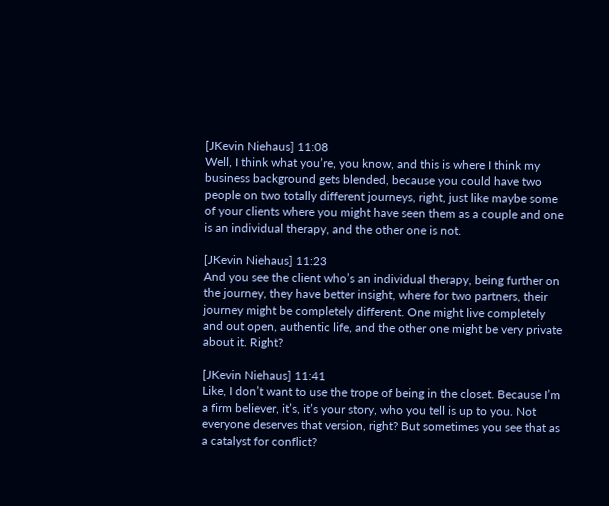[JKevin Niehaus] 11:08
Well, I think what you’re, you know, and this is where I think my business background gets blended, because you could have two people on two totally different journeys, right, just like maybe some of your clients where you might have seen them as a couple and one is an individual therapy, and the other one is not.

[JKevin Niehaus] 11:23
And you see the client who’s an individual therapy, being further on the journey, they have better insight, where for two partners, their journey might be completely different. One might live completely and out open, authentic life, and the other one might be very private about it. Right?

[JKevin Niehaus] 11:41
Like, I don’t want to use the trope of being in the closet. Because I’m a firm believer, it’s, it’s your story, who you tell is up to you. Not everyone deserves that version, right? But sometimes you see that as a catalyst for conflict?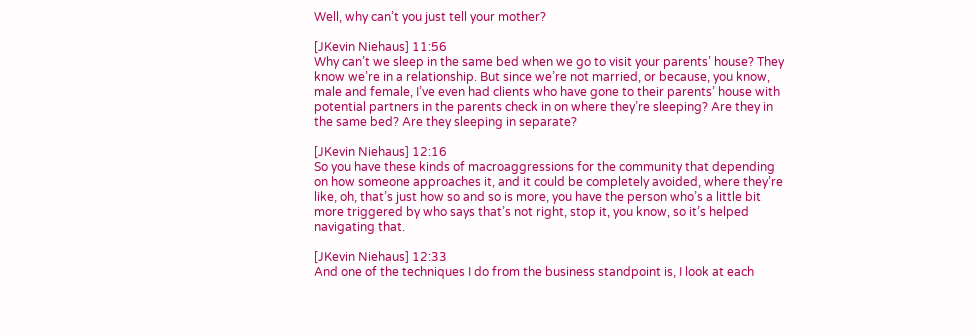Well, why can’t you just tell your mother?

[JKevin Niehaus] 11:56
Why can’t we sleep in the same bed when we go to visit your parents’ house? They know we’re in a relationship. But since we’re not married, or because, you know, male and female, I’ve even had clients who have gone to their parents’ house with potential partners in the parents check in on where they’re sleeping? Are they in the same bed? Are they sleeping in separate?

[JKevin Niehaus] 12:16
So you have these kinds of macroaggressions for the community that depending on how someone approaches it, and it could be completely avoided, where they’re like, oh, that’s just how so and so is more, you have the person who’s a little bit more triggered by who says that’s not right, stop it, you know, so it’s helped navigating that.

[JKevin Niehaus] 12:33
And one of the techniques I do from the business standpoint is, I look at each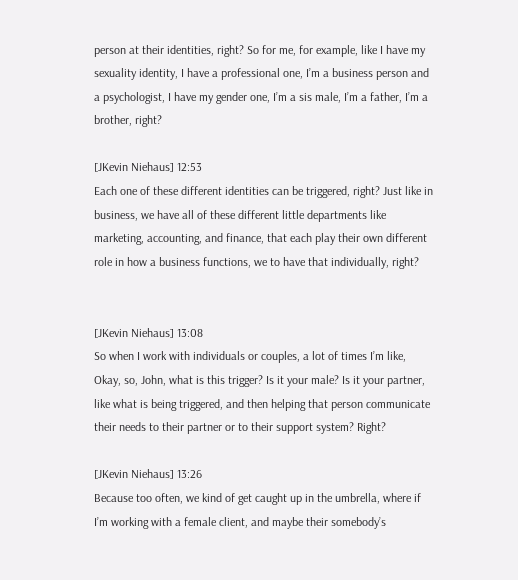person at their identities, right? So for me, for example, like I have my sexuality identity, I have a professional one, I’m a business person and a psychologist, I have my gender one, I’m a sis male, I’m a father, I’m a brother, right?

[JKevin Niehaus] 12:53
Each one of these different identities can be triggered, right? Just like in business, we have all of these different little departments like marketing, accounting, and finance, that each play their own different role in how a business functions, we to have that individually, right?


[JKevin Niehaus] 13:08
So when I work with individuals or couples, a lot of times I’m like, Okay, so, John, what is this trigger? Is it your male? Is it your partner, like what is being triggered, and then helping that person communicate their needs to their partner or to their support system? Right?

[JKevin Niehaus] 13:26
Because too often, we kind of get caught up in the umbrella, where if I’m working with a female client, and maybe their somebody’s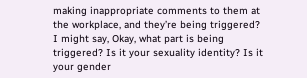making inappropriate comments to them at the workplace, and they’re being triggered? I might say, Okay, what part is being triggered? Is it your sexuality identity? Is it your gender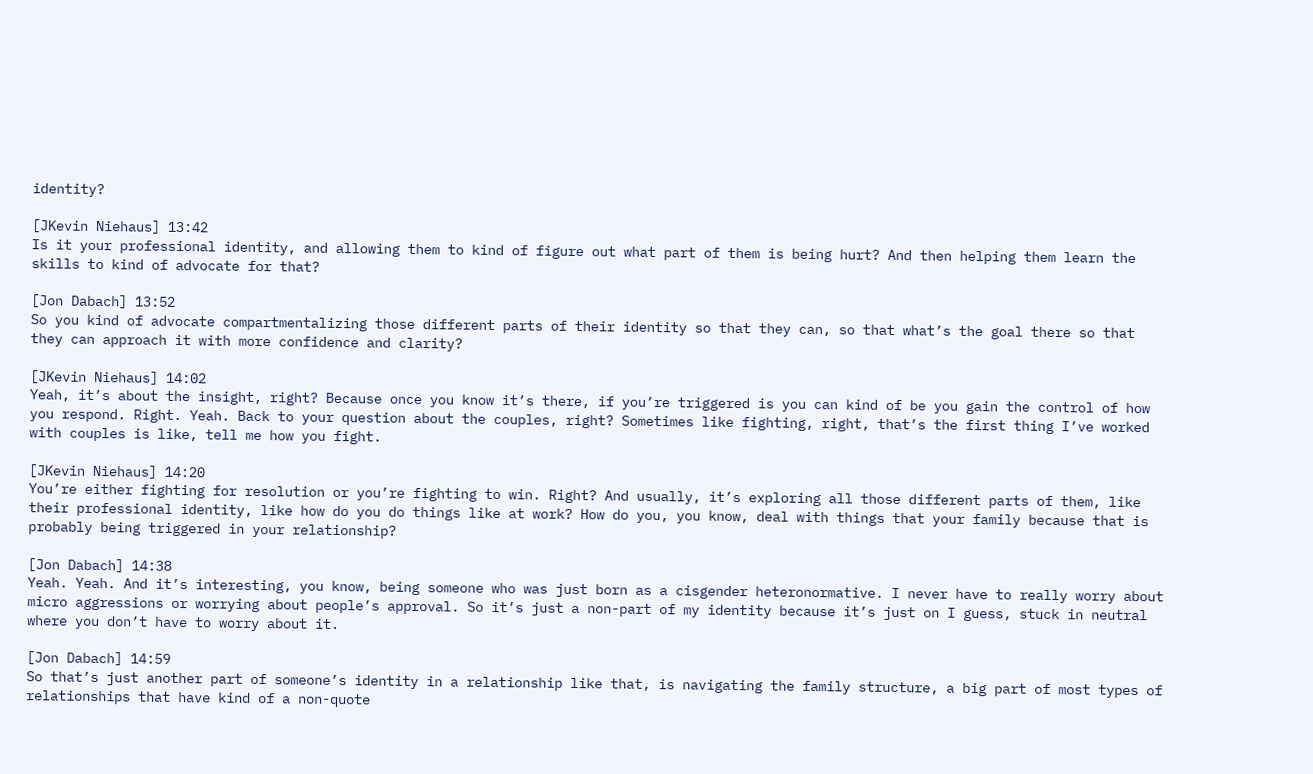identity?

[JKevin Niehaus] 13:42
Is it your professional identity, and allowing them to kind of figure out what part of them is being hurt? And then helping them learn the skills to kind of advocate for that?

[Jon Dabach] 13:52
So you kind of advocate compartmentalizing those different parts of their identity so that they can, so that what’s the goal there so that they can approach it with more confidence and clarity?

[JKevin Niehaus] 14:02
Yeah, it’s about the insight, right? Because once you know it’s there, if you’re triggered is you can kind of be you gain the control of how you respond. Right. Yeah. Back to your question about the couples, right? Sometimes like fighting, right, that’s the first thing I’ve worked with couples is like, tell me how you fight.

[JKevin Niehaus] 14:20
You’re either fighting for resolution or you’re fighting to win. Right? And usually, it’s exploring all those different parts of them, like their professional identity, like how do you do things like at work? How do you, you know, deal with things that your family because that is probably being triggered in your relationship?

[Jon Dabach] 14:38
Yeah. Yeah. And it’s interesting, you know, being someone who was just born as a cisgender heteronormative. I never have to really worry about micro aggressions or worrying about people’s approval. So it’s just a non-part of my identity because it’s just on I guess, stuck in neutral where you don’t have to worry about it.

[Jon Dabach] 14:59
So that’s just another part of someone’s identity in a relationship like that, is navigating the family structure, a big part of most types of relationships that have kind of a non-quote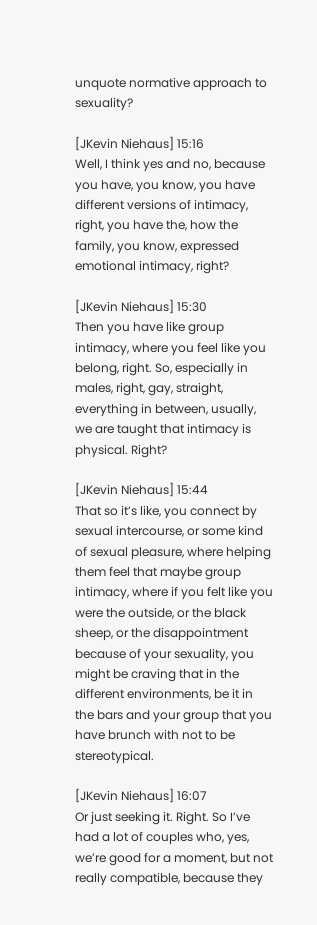unquote normative approach to sexuality?

[JKevin Niehaus] 15:16
Well, I think yes and no, because you have, you know, you have different versions of intimacy, right, you have the, how the family, you know, expressed emotional intimacy, right?

[JKevin Niehaus] 15:30
Then you have like group intimacy, where you feel like you belong, right. So, especially in males, right, gay, straight, everything in between, usually, we are taught that intimacy is physical. Right?

[JKevin Niehaus] 15:44
That so it’s like, you connect by sexual intercourse, or some kind of sexual pleasure, where helping them feel that maybe group intimacy, where if you felt like you were the outside, or the black sheep, or the disappointment because of your sexuality, you might be craving that in the different environments, be it in the bars and your group that you have brunch with not to be stereotypical.

[JKevin Niehaus] 16:07
Or just seeking it. Right. So I’ve had a lot of couples who, yes, we’re good for a moment, but not really compatible, because they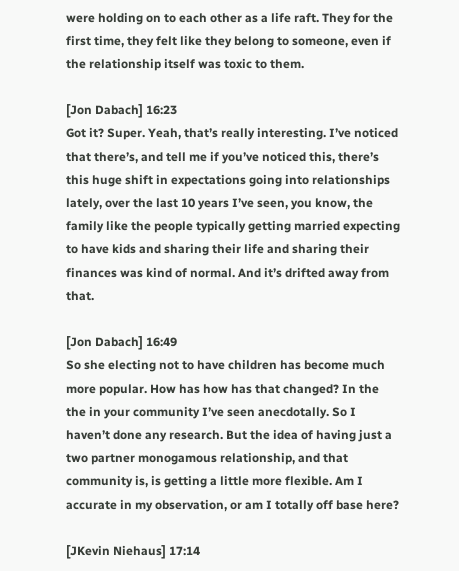were holding on to each other as a life raft. They for the first time, they felt like they belong to someone, even if the relationship itself was toxic to them.

[Jon Dabach] 16:23
Got it? Super. Yeah, that’s really interesting. I’ve noticed that there’s, and tell me if you’ve noticed this, there’s this huge shift in expectations going into relationships lately, over the last 10 years I’ve seen, you know, the family like the people typically getting married expecting to have kids and sharing their life and sharing their finances was kind of normal. And it’s drifted away from that.

[Jon Dabach] 16:49
So she electing not to have children has become much more popular. How has how has that changed? In the the in your community I’ve seen anecdotally. So I haven’t done any research. But the idea of having just a two partner monogamous relationship, and that community is, is getting a little more flexible. Am I accurate in my observation, or am I totally off base here?

[JKevin Niehaus] 17:14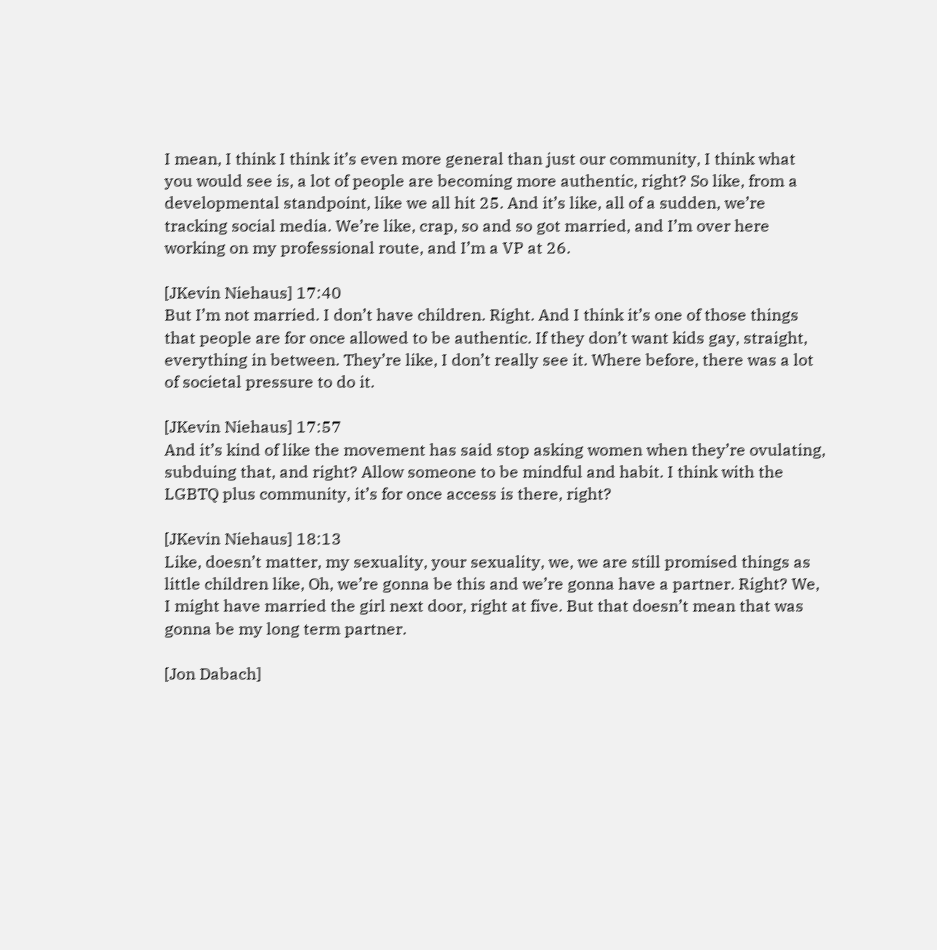I mean, I think I think it’s even more general than just our community, I think what you would see is, a lot of people are becoming more authentic, right? So like, from a developmental standpoint, like we all hit 25. And it’s like, all of a sudden, we’re tracking social media. We’re like, crap, so and so got married, and I’m over here working on my professional route, and I’m a VP at 26.

[JKevin Niehaus] 17:40
But I’m not married. I don’t have children. Right. And I think it’s one of those things that people are for once allowed to be authentic. If they don’t want kids gay, straight, everything in between. They’re like, I don’t really see it. Where before, there was a lot of societal pressure to do it.

[JKevin Niehaus] 17:57
And it’s kind of like the movement has said stop asking women when they’re ovulating, subduing that, and right? Allow someone to be mindful and habit. I think with the LGBTQ plus community, it’s for once access is there, right?

[JKevin Niehaus] 18:13
Like, doesn’t matter, my sexuality, your sexuality, we, we are still promised things as little children like, Oh, we’re gonna be this and we’re gonna have a partner. Right? We, I might have married the girl next door, right at five. But that doesn’t mean that was gonna be my long term partner.

[Jon Dabach]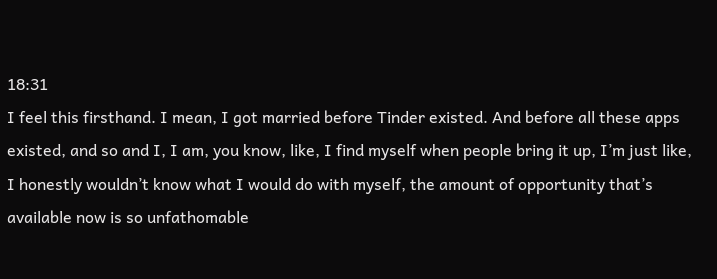18:31
I feel this firsthand. I mean, I got married before Tinder existed. And before all these apps existed, and so and I, I am, you know, like, I find myself when people bring it up, I’m just like, I honestly wouldn’t know what I would do with myself, the amount of opportunity that’s available now is so unfathomable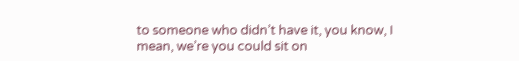to someone who didn’t have it, you know, I mean, we’re you could sit on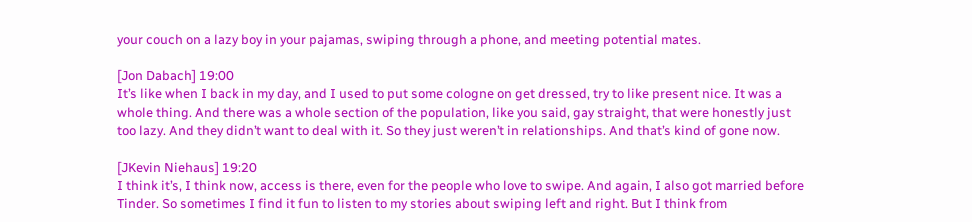your couch on a lazy boy in your pajamas, swiping through a phone, and meeting potential mates.

[Jon Dabach] 19:00
It’s like when I back in my day, and I used to put some cologne on get dressed, try to like present nice. It was a whole thing. And there was a whole section of the population, like you said, gay straight, that were honestly just too lazy. And they didn’t want to deal with it. So they just weren’t in relationships. And that’s kind of gone now.

[JKevin Niehaus] 19:20
I think it’s, I think now, access is there, even for the people who love to swipe. And again, I also got married before Tinder. So sometimes I find it fun to listen to my stories about swiping left and right. But I think from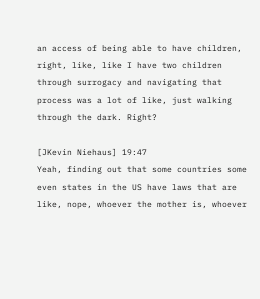an access of being able to have children, right, like, like I have two children through surrogacy and navigating that process was a lot of like, just walking through the dark. Right?

[JKevin Niehaus] 19:47
Yeah, finding out that some countries some even states in the US have laws that are like, nope, whoever the mother is, whoever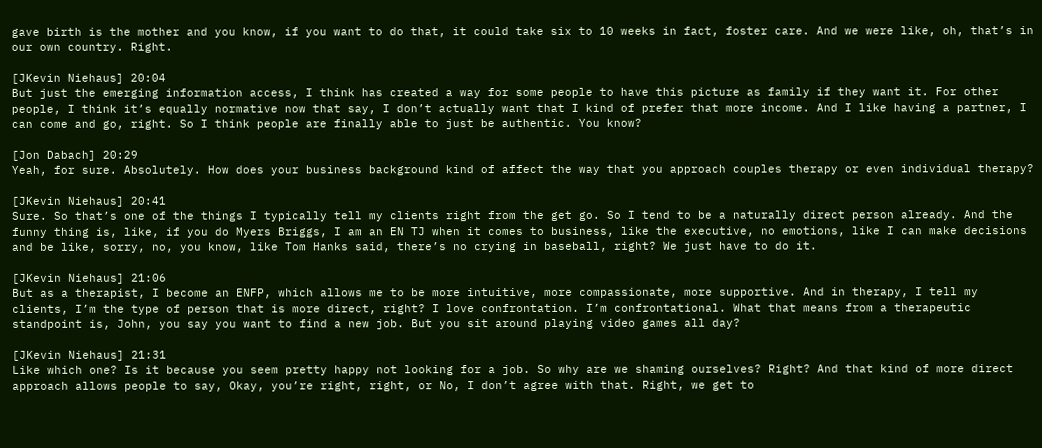gave birth is the mother and you know, if you want to do that, it could take six to 10 weeks in fact, foster care. And we were like, oh, that’s in our own country. Right.

[JKevin Niehaus] 20:04
But just the emerging information access, I think has created a way for some people to have this picture as family if they want it. For other people, I think it’s equally normative now that say, I don’t actually want that I kind of prefer that more income. And I like having a partner, I can come and go, right. So I think people are finally able to just be authentic. You know?

[Jon Dabach] 20:29
Yeah, for sure. Absolutely. How does your business background kind of affect the way that you approach couples therapy or even individual therapy?

[JKevin Niehaus] 20:41
Sure. So that’s one of the things I typically tell my clients right from the get go. So I tend to be a naturally direct person already. And the funny thing is, like, if you do Myers Briggs, I am an EN TJ when it comes to business, like the executive, no emotions, like I can make decisions and be like, sorry, no, you know, like Tom Hanks said, there’s no crying in baseball, right? We just have to do it.

[JKevin Niehaus] 21:06
But as a therapist, I become an ENFP, which allows me to be more intuitive, more compassionate, more supportive. And in therapy, I tell my clients, I’m the type of person that is more direct, right? I love confrontation. I’m confrontational. What that means from a therapeutic standpoint is, John, you say you want to find a new job. But you sit around playing video games all day?

[JKevin Niehaus] 21:31
Like which one? Is it because you seem pretty happy not looking for a job. So why are we shaming ourselves? Right? And that kind of more direct approach allows people to say, Okay, you’re right, right, or No, I don’t agree with that. Right, we get to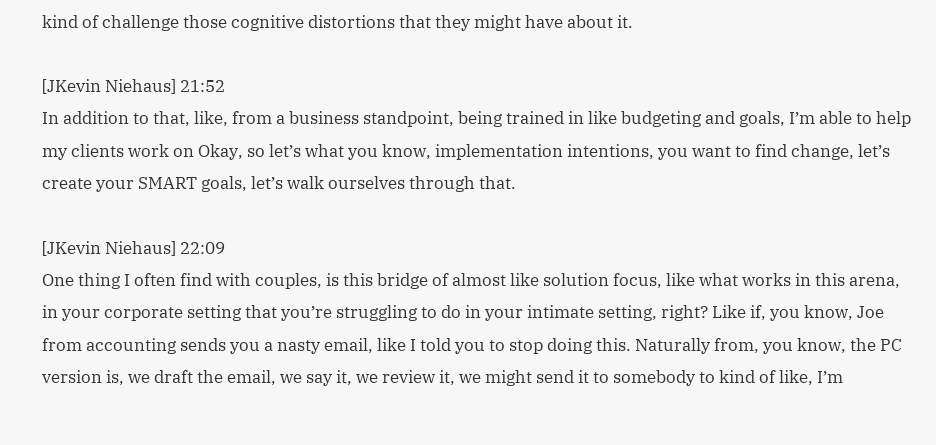kind of challenge those cognitive distortions that they might have about it.

[JKevin Niehaus] 21:52
In addition to that, like, from a business standpoint, being trained in like budgeting and goals, I’m able to help my clients work on Okay, so let’s what you know, implementation intentions, you want to find change, let’s create your SMART goals, let’s walk ourselves through that.

[JKevin Niehaus] 22:09
One thing I often find with couples, is this bridge of almost like solution focus, like what works in this arena, in your corporate setting that you’re struggling to do in your intimate setting, right? Like if, you know, Joe from accounting sends you a nasty email, like I told you to stop doing this. Naturally from, you know, the PC version is, we draft the email, we say it, we review it, we might send it to somebody to kind of like, I’m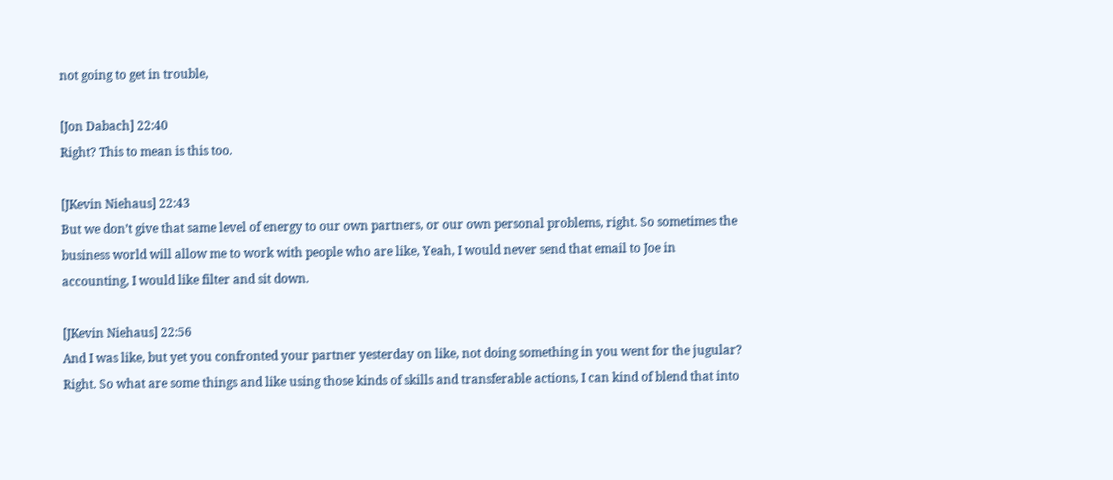not going to get in trouble,

[Jon Dabach] 22:40
Right? This to mean is this too.

[JKevin Niehaus] 22:43
But we don’t give that same level of energy to our own partners, or our own personal problems, right. So sometimes the business world will allow me to work with people who are like, Yeah, I would never send that email to Joe in accounting, I would like filter and sit down.

[JKevin Niehaus] 22:56
And I was like, but yet you confronted your partner yesterday on like, not doing something in you went for the jugular? Right. So what are some things and like using those kinds of skills and transferable actions, I can kind of blend that into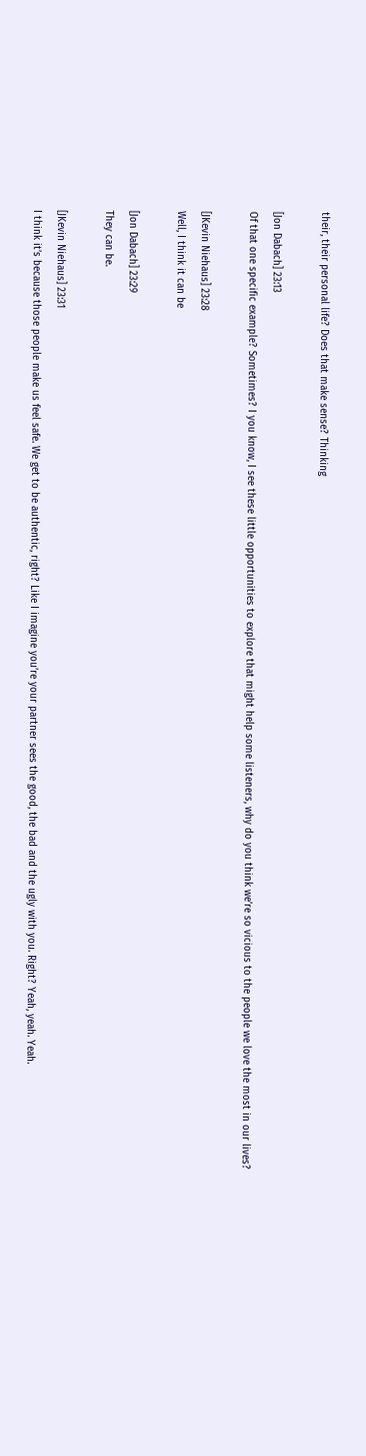their, their personal life? Does that make sense? Thinking

[Jon Dabach] 23:13
Of that one specific example? Sometimes? I you know, I see these little opportunities to explore that might help some listeners, why do you think we’re so vicious to the people we love the most in our lives?

[JKevin Niehaus] 23:28
Well, I think it can be

[Jon Dabach] 23:29
They can be.

[JKevin Niehaus] 23:31
I think it’s because those people make us feel safe. We get to be authentic, right? Like I imagine you’re your partner sees the good, the bad and the ugly with you. Right? Yeah, yeah. Yeah.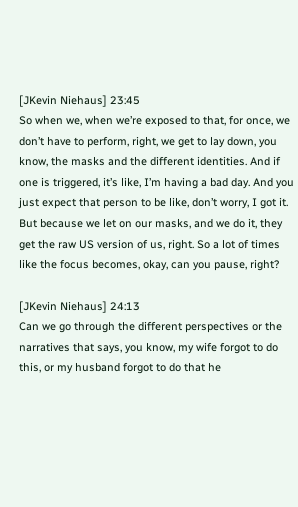[JKevin Niehaus] 23:45
So when we, when we’re exposed to that, for once, we don’t have to perform, right, we get to lay down, you know, the masks and the different identities. And if one is triggered, it’s like, I’m having a bad day. And you just expect that person to be like, don’t worry, I got it. But because we let on our masks, and we do it, they get the raw US version of us, right. So a lot of times like the focus becomes, okay, can you pause, right?

[JKevin Niehaus] 24:13
Can we go through the different perspectives or the narratives that says, you know, my wife forgot to do this, or my husband forgot to do that he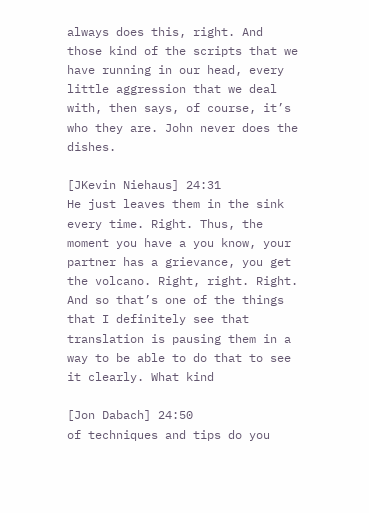always does this, right. And those kind of the scripts that we have running in our head, every little aggression that we deal with, then says, of course, it’s who they are. John never does the dishes.

[JKevin Niehaus] 24:31
He just leaves them in the sink every time. Right. Thus, the moment you have a you know, your partner has a grievance, you get the volcano. Right, right. Right. And so that’s one of the things that I definitely see that translation is pausing them in a way to be able to do that to see it clearly. What kind

[Jon Dabach] 24:50
of techniques and tips do you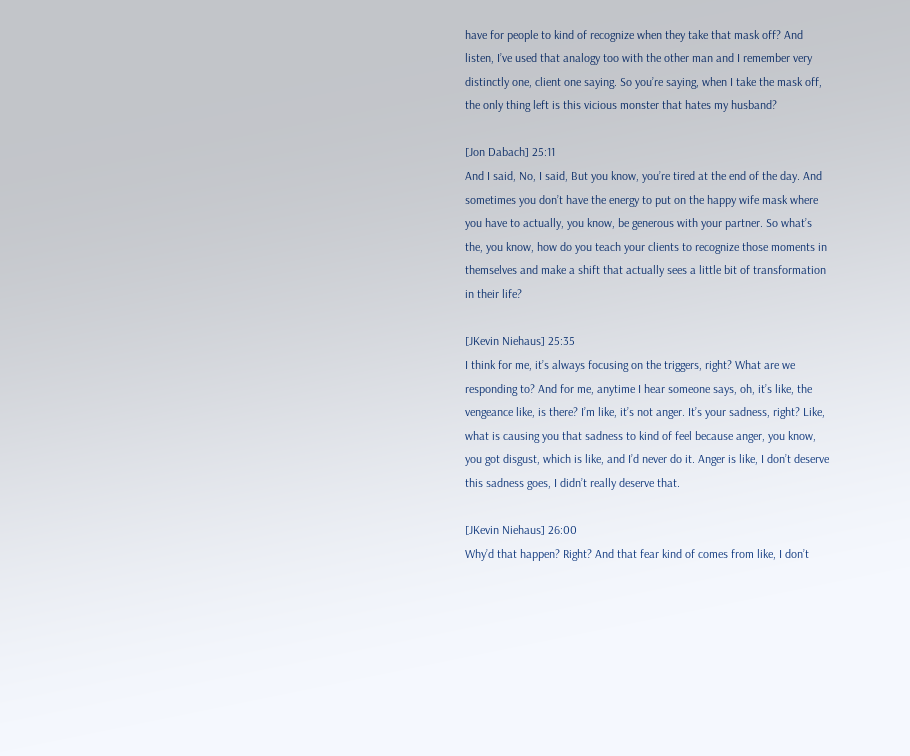have for people to kind of recognize when they take that mask off? And listen, I’ve used that analogy too with the other man and I remember very distinctly one, client one saying. So you’re saying, when I take the mask off, the only thing left is this vicious monster that hates my husband?

[Jon Dabach] 25:11
And I said, No, I said, But you know, you’re tired at the end of the day. And sometimes you don’t have the energy to put on the happy wife mask where you have to actually, you know, be generous with your partner. So what’s the, you know, how do you teach your clients to recognize those moments in themselves and make a shift that actually sees a little bit of transformation in their life?

[JKevin Niehaus] 25:35
I think for me, it’s always focusing on the triggers, right? What are we responding to? And for me, anytime I hear someone says, oh, it’s like, the vengeance like, is there? I’m like, it’s not anger. It’s your sadness, right? Like, what is causing you that sadness to kind of feel because anger, you know, you got disgust, which is like, and I’d never do it. Anger is like, I don’t deserve this sadness goes, I didn’t really deserve that.

[JKevin Niehaus] 26:00
Why’d that happen? Right? And that fear kind of comes from like, I don’t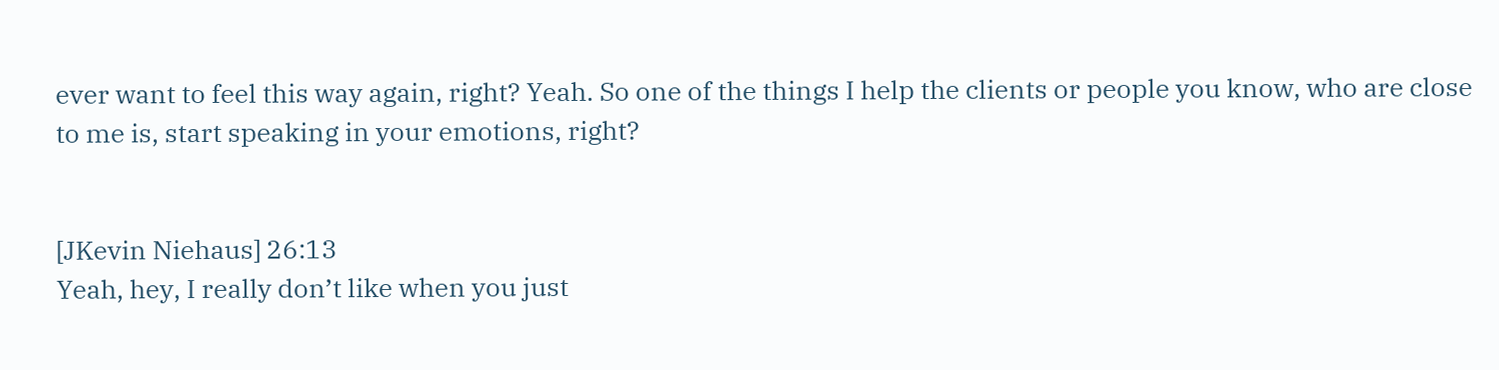ever want to feel this way again, right? Yeah. So one of the things I help the clients or people you know, who are close to me is, start speaking in your emotions, right?


[JKevin Niehaus] 26:13
Yeah, hey, I really don’t like when you just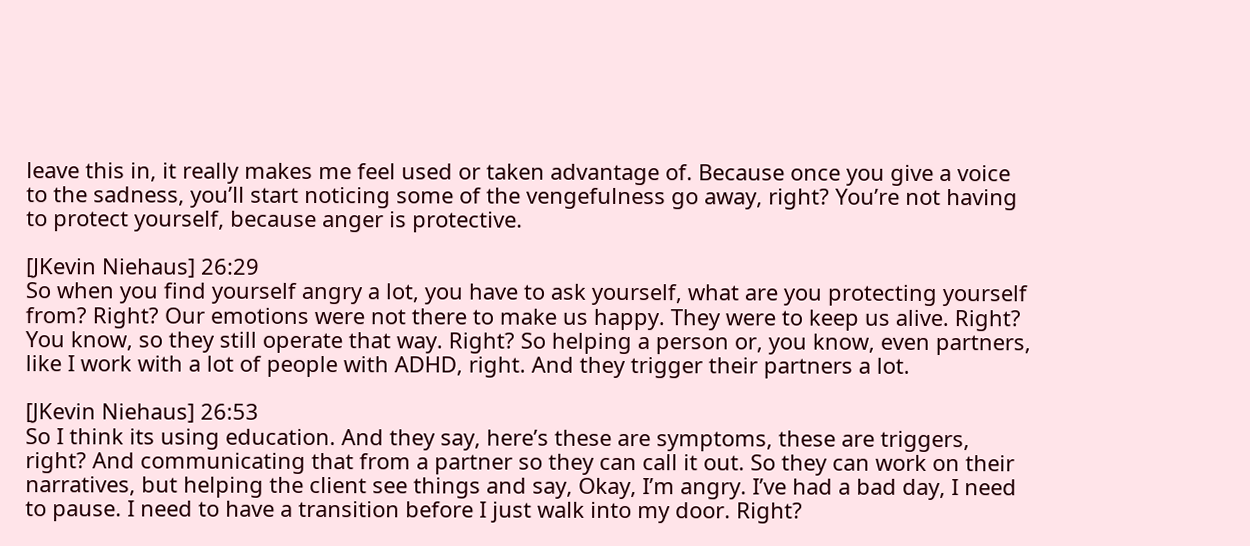leave this in, it really makes me feel used or taken advantage of. Because once you give a voice to the sadness, you’ll start noticing some of the vengefulness go away, right? You’re not having to protect yourself, because anger is protective.

[JKevin Niehaus] 26:29
So when you find yourself angry a lot, you have to ask yourself, what are you protecting yourself from? Right? Our emotions were not there to make us happy. They were to keep us alive. Right? You know, so they still operate that way. Right? So helping a person or, you know, even partners, like I work with a lot of people with ADHD, right. And they trigger their partners a lot.

[JKevin Niehaus] 26:53
So I think its using education. And they say, here’s these are symptoms, these are triggers, right? And communicating that from a partner so they can call it out. So they can work on their narratives, but helping the client see things and say, Okay, I’m angry. I’ve had a bad day, I need to pause. I need to have a transition before I just walk into my door. Right?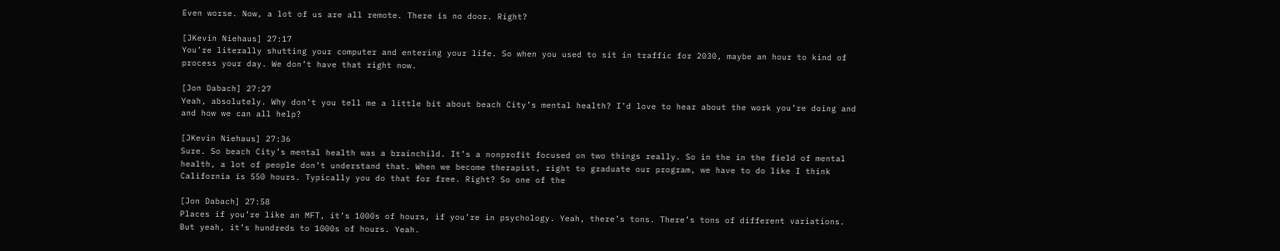Even worse. Now, a lot of us are all remote. There is no door. Right?

[JKevin Niehaus] 27:17
You’re literally shutting your computer and entering your life. So when you used to sit in traffic for 2030, maybe an hour to kind of process your day. We don’t have that right now.

[Jon Dabach] 27:27
Yeah, absolutely. Why don’t you tell me a little bit about beach City’s mental health? I’d love to hear about the work you’re doing and and how we can all help?

[JKevin Niehaus] 27:36
Sure. So beach City’s mental health was a brainchild. It’s a nonprofit focused on two things really. So in the in the field of mental health, a lot of people don’t understand that. When we become therapist, right to graduate our program, we have to do like I think California is 550 hours. Typically you do that for free. Right? So one of the

[Jon Dabach] 27:58
Places if you’re like an MFT, it’s 1000s of hours, if you’re in psychology. Yeah, there’s tons. There’s tons of different variations. But yeah, it’s hundreds to 1000s of hours. Yeah.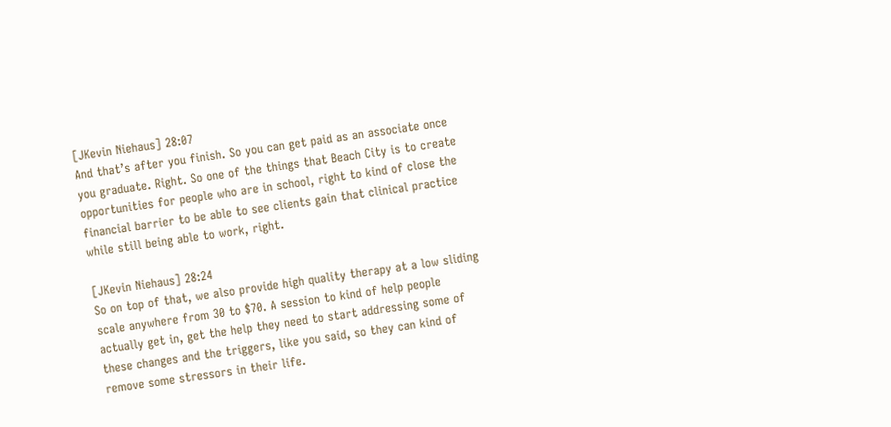[JKevin Niehaus] 28:07
And that’s after you finish. So you can get paid as an associate once you graduate. Right. So one of the things that Beach City is to create opportunities for people who are in school, right to kind of close the financial barrier to be able to see clients gain that clinical practice while still being able to work, right.

[JKevin Niehaus] 28:24
So on top of that, we also provide high quality therapy at a low sliding scale anywhere from 30 to $70. A session to kind of help people actually get in, get the help they need to start addressing some of these changes and the triggers, like you said, so they can kind of remove some stressors in their life.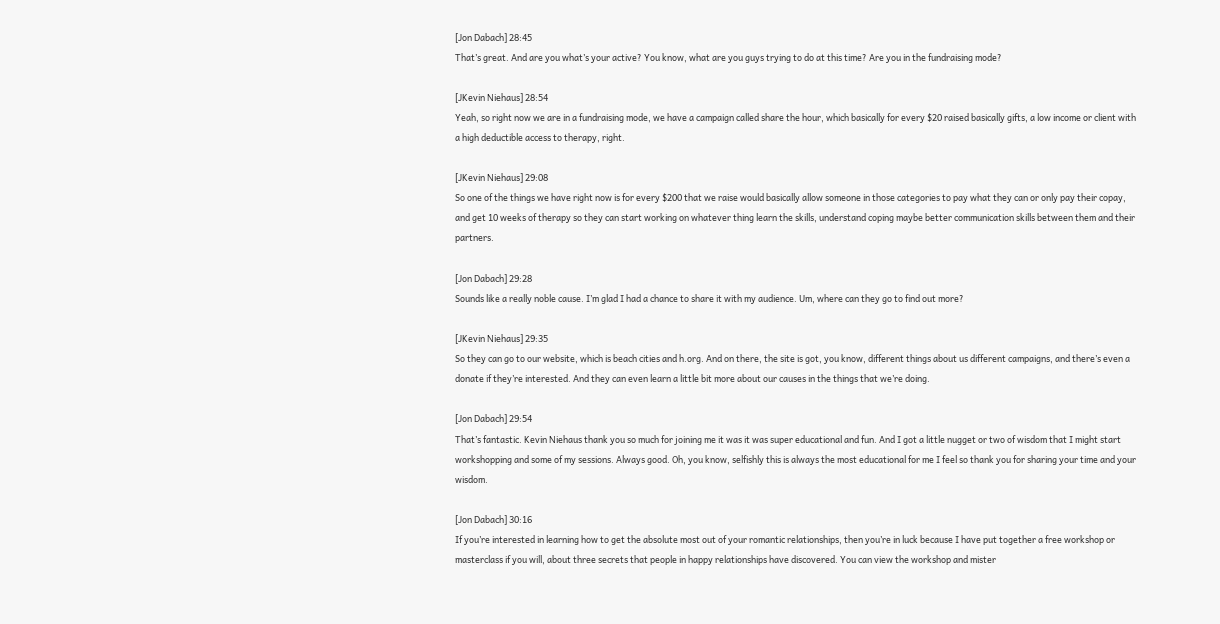[Jon Dabach] 28:45
That’s great. And are you what’s your active? You know, what are you guys trying to do at this time? Are you in the fundraising mode?

[JKevin Niehaus] 28:54
Yeah, so right now we are in a fundraising mode, we have a campaign called share the hour, which basically for every $20 raised basically gifts, a low income or client with a high deductible access to therapy, right.

[JKevin Niehaus] 29:08
So one of the things we have right now is for every $200 that we raise would basically allow someone in those categories to pay what they can or only pay their copay, and get 10 weeks of therapy so they can start working on whatever thing learn the skills, understand coping maybe better communication skills between them and their partners.

[Jon Dabach] 29:28
Sounds like a really noble cause. I’m glad I had a chance to share it with my audience. Um, where can they go to find out more?

[JKevin Niehaus] 29:35
So they can go to our website, which is beach cities and h.org. And on there, the site is got, you know, different things about us different campaigns, and there’s even a donate if they’re interested. And they can even learn a little bit more about our causes in the things that we’re doing.

[Jon Dabach] 29:54
That’s fantastic. Kevin Niehaus thank you so much for joining me it was it was super educational and fun. And I got a little nugget or two of wisdom that I might start workshopping and some of my sessions. Always good. Oh, you know, selfishly this is always the most educational for me I feel so thank you for sharing your time and your wisdom.

[Jon Dabach] 30:16
If you’re interested in learning how to get the absolute most out of your romantic relationships, then you’re in luck because I have put together a free workshop or masterclass if you will, about three secrets that people in happy relationships have discovered. You can view the workshop and mister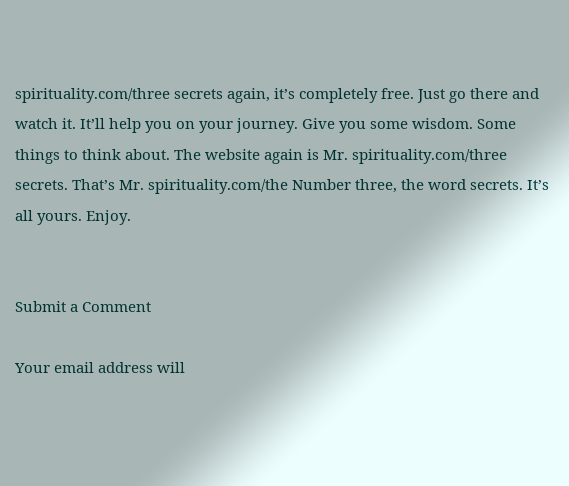spirituality.com/three secrets again, it’s completely free. Just go there and watch it. It’ll help you on your journey. Give you some wisdom. Some things to think about. The website again is Mr. spirituality.com/three secrets. That’s Mr. spirituality.com/the Number three, the word secrets. It’s all yours. Enjoy.


Submit a Comment

Your email address will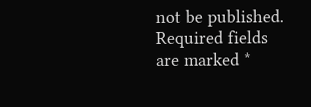not be published. Required fields are marked *